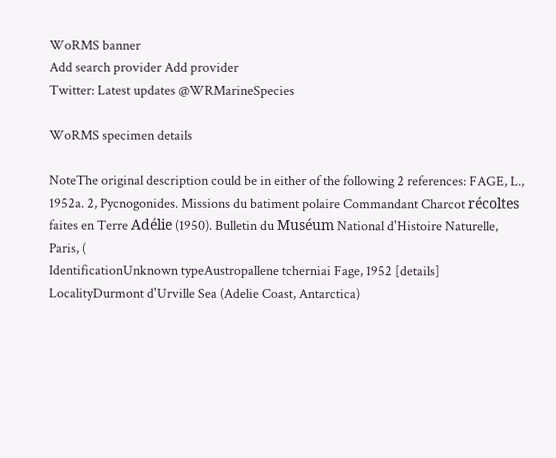WoRMS banner
Add search provider Add provider
Twitter: Latest updates @WRMarineSpecies

WoRMS specimen details

NoteThe original description could be in either of the following 2 references: FAGE, L., 1952a. 2, Pycnogonides. Missions du batiment polaire Commandant Charcot récoltes faites en Terre Adélie (1950). Bulletin du Muséum National d'Histoire Naturelle, Paris, (
IdentificationUnknown typeAustropallene tcherniai Fage, 1952 [details]
LocalityDurmont d'Urville Sea (Adelie Coast, Antarctica)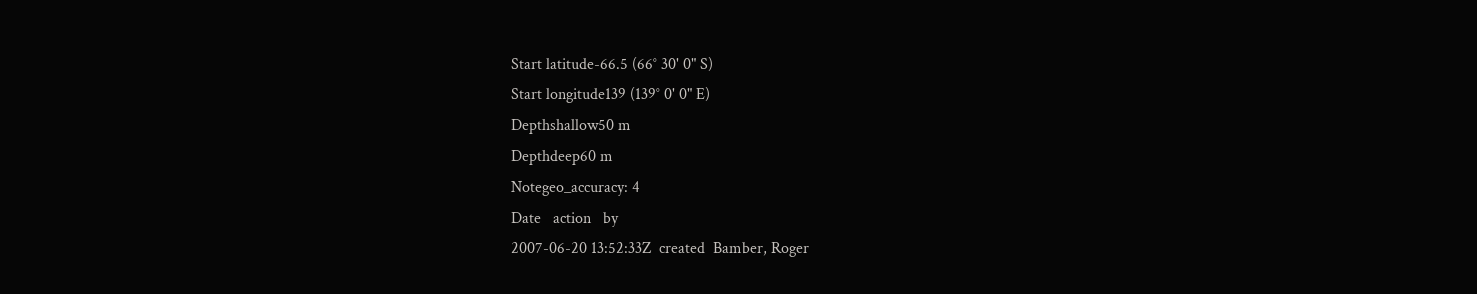Start latitude-66.5 (66° 30' 0" S)
Start longitude139 (139° 0' 0" E)
Depthshallow50 m
Depthdeep60 m
Notegeo_accuracy: 4
Date   action   by
2007-06-20 13:52:33Z  created  Bamber, Roger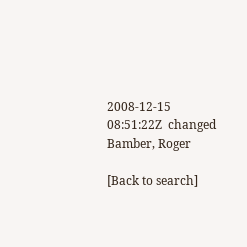2008-12-15 08:51:22Z  changed  Bamber, Roger

[Back to search]